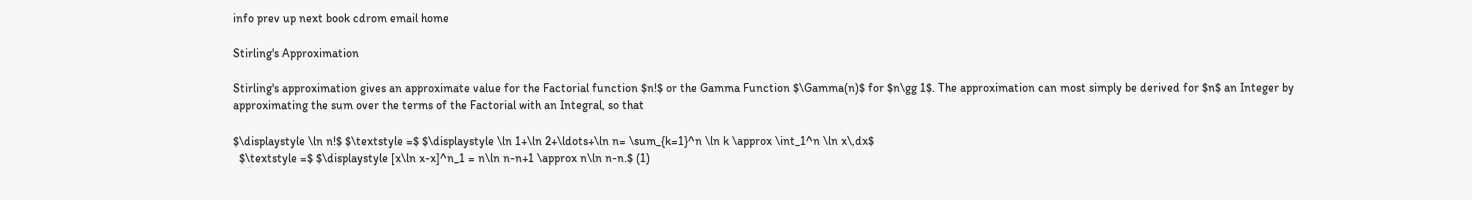info prev up next book cdrom email home

Stirling's Approximation

Stirling's approximation gives an approximate value for the Factorial function $n!$ or the Gamma Function $\Gamma(n)$ for $n\gg 1$. The approximation can most simply be derived for $n$ an Integer by approximating the sum over the terms of the Factorial with an Integral, so that

$\displaystyle \ln n!$ $\textstyle =$ $\displaystyle \ln 1+\ln 2+\ldots+\ln n= \sum_{k=1}^n \ln k \approx \int_1^n \ln x\,dx$
  $\textstyle =$ $\displaystyle [x\ln x-x]^n_1 = n\ln n-n+1 \approx n\ln n-n.$ (1)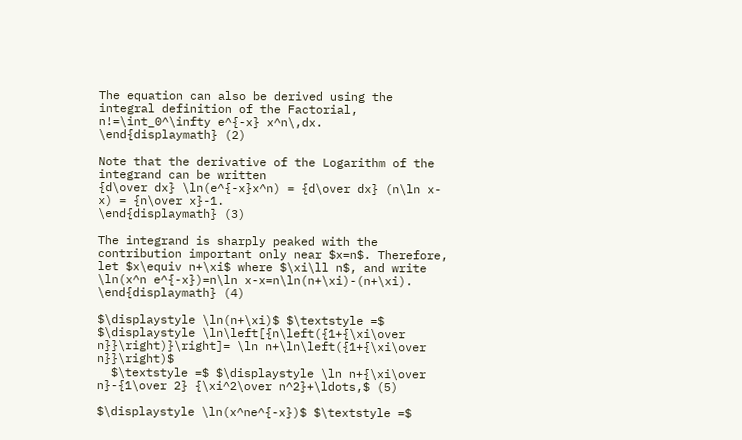The equation can also be derived using the integral definition of the Factorial,
n!=\int_0^\infty e^{-x} x^n\,dx.
\end{displaymath} (2)

Note that the derivative of the Logarithm of the integrand can be written
{d\over dx} \ln(e^{-x}x^n) = {d\over dx} (n\ln x-x) = {n\over x}-1.
\end{displaymath} (3)

The integrand is sharply peaked with the contribution important only near $x=n$. Therefore, let $x\equiv n+\xi$ where $\xi\ll n$, and write
\ln(x^n e^{-x})=n\ln x-x=n\ln(n+\xi)-(n+\xi).
\end{displaymath} (4)

$\displaystyle \ln(n+\xi)$ $\textstyle =$ $\displaystyle \ln\left[{n\left({1+{\xi\over n}}\right)}\right]= \ln n+\ln\left({1+{\xi\over n}}\right)$
  $\textstyle =$ $\displaystyle \ln n+{\xi\over n}-{1\over 2} {\xi^2\over n^2}+\ldots,$ (5)

$\displaystyle \ln(x^ne^{-x})$ $\textstyle =$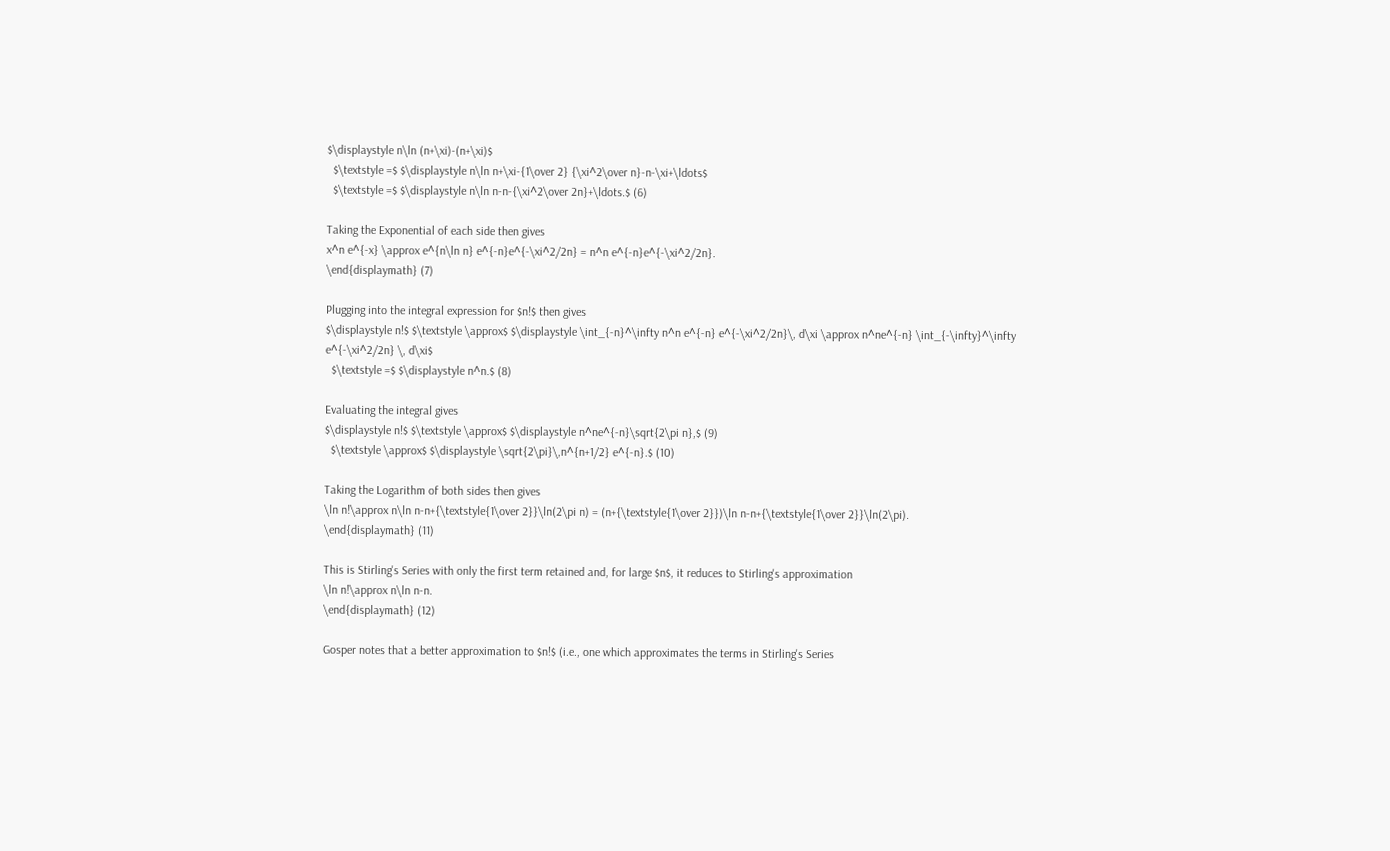$\displaystyle n\ln (n+\xi)-(n+\xi)$
  $\textstyle =$ $\displaystyle n\ln n+\xi-{1\over 2} {\xi^2\over n}-n-\xi+\ldots$
  $\textstyle =$ $\displaystyle n\ln n-n-{\xi^2\over 2n}+\ldots.$ (6)

Taking the Exponential of each side then gives
x^n e^{-x} \approx e^{n\ln n} e^{-n}e^{-\xi^2/2n} = n^n e^{-n}e^{-\xi^2/2n}.
\end{displaymath} (7)

Plugging into the integral expression for $n!$ then gives
$\displaystyle n!$ $\textstyle \approx$ $\displaystyle \int_{-n}^\infty n^n e^{-n} e^{-\xi^2/2n}\, d\xi \approx n^ne^{-n} \int_{-\infty}^\infty e^{-\xi^2/2n} \, d\xi$
  $\textstyle =$ $\displaystyle n^n.$ (8)

Evaluating the integral gives
$\displaystyle n!$ $\textstyle \approx$ $\displaystyle n^ne^{-n}\sqrt{2\pi n},$ (9)
  $\textstyle \approx$ $\displaystyle \sqrt{2\pi}\,n^{n+1/2} e^{-n}.$ (10)

Taking the Logarithm of both sides then gives
\ln n!\approx n\ln n-n+{\textstyle{1\over 2}}\ln(2\pi n) = (n+{\textstyle{1\over 2}})\ln n-n+{\textstyle{1\over 2}}\ln(2\pi).
\end{displaymath} (11)

This is Stirling's Series with only the first term retained and, for large $n$, it reduces to Stirling's approximation
\ln n!\approx n\ln n-n.
\end{displaymath} (12)

Gosper notes that a better approximation to $n!$ (i.e., one which approximates the terms in Stirling's Series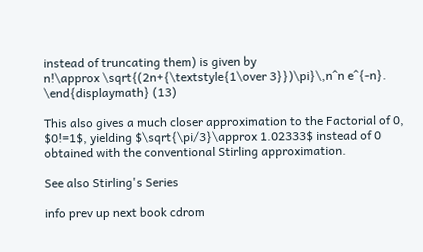instead of truncating them) is given by
n!\approx \sqrt{(2n+{\textstyle{1\over 3}})\pi}\,n^n e^{-n}.
\end{displaymath} (13)

This also gives a much closer approximation to the Factorial of 0, $0!=1$, yielding $\sqrt{\pi/3}\approx 1.02333$ instead of 0 obtained with the conventional Stirling approximation.

See also Stirling's Series

info prev up next book cdrom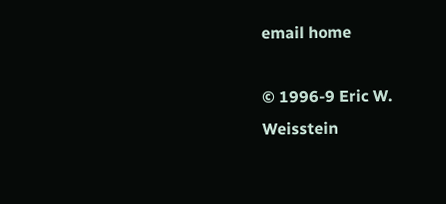email home

© 1996-9 Eric W. Weisstein